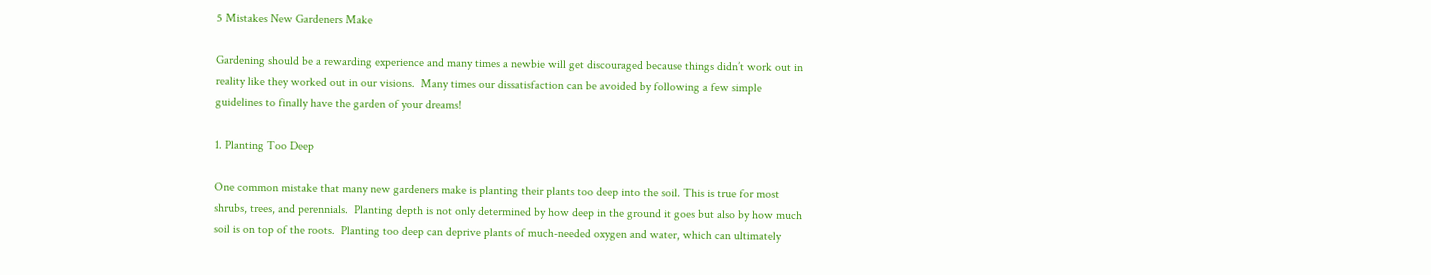5 Mistakes New Gardeners Make

Gardening should be a rewarding experience and many times a newbie will get discouraged because things didn’t work out in reality like they worked out in our visions.  Many times our dissatisfaction can be avoided by following a few simple guidelines to finally have the garden of your dreams!

1. Planting Too Deep

One common mistake that many new gardeners make is planting their plants too deep into the soil. This is true for most shrubs, trees, and perennials.  Planting depth is not only determined by how deep in the ground it goes but also by how much soil is on top of the roots.  Planting too deep can deprive plants of much-needed oxygen and water, which can ultimately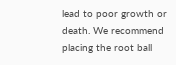lead to poor growth or death. We recommend placing the root ball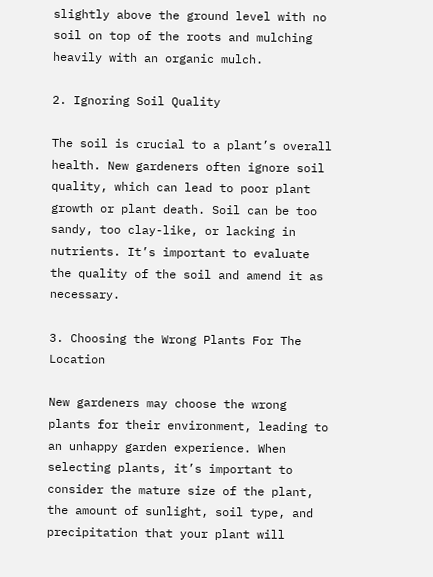slightly above the ground level with no soil on top of the roots and mulching heavily with an organic mulch.

2. Ignoring Soil Quality

The soil is crucial to a plant’s overall health. New gardeners often ignore soil quality, which can lead to poor plant growth or plant death. Soil can be too sandy, too clay-like, or lacking in nutrients. It’s important to evaluate the quality of the soil and amend it as necessary.

3. Choosing the Wrong Plants For The Location

New gardeners may choose the wrong plants for their environment, leading to an unhappy garden experience. When selecting plants, it’s important to consider the mature size of the plant, the amount of sunlight, soil type, and precipitation that your plant will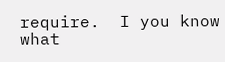require.  I you know what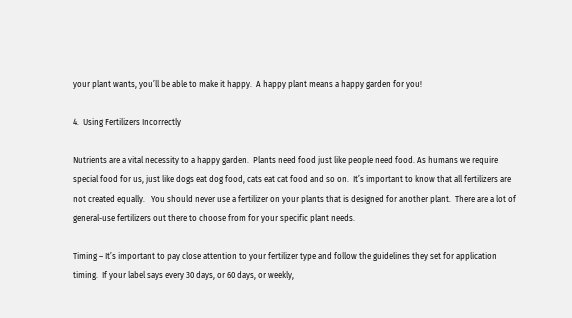your plant wants, you’ll be able to make it happy.  A happy plant means a happy garden for you!

4.  Using Fertilizers Incorrectly

Nutrients are a vital necessity to a happy garden.  Plants need food just like people need food. As humans we require special food for us, just like dogs eat dog food, cats eat cat food and so on.  It’s important to know that all fertilizers are not created equally.   You should never use a fertilizer on your plants that is designed for another plant.  There are a lot of general-use fertilizers out there to choose from for your specific plant needs.

Timing – It’s important to pay close attention to your fertilizer type and follow the guidelines they set for application timing.  If your label says every 30 days, or 60 days, or weekly,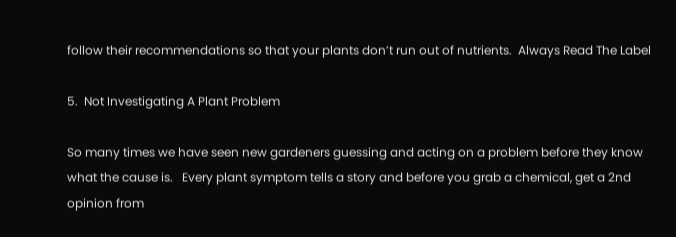follow their recommendations so that your plants don’t run out of nutrients.  Always Read The Label

5.  Not Investigating A Plant Problem

So many times we have seen new gardeners guessing and acting on a problem before they know what the cause is.   Every plant symptom tells a story and before you grab a chemical, get a 2nd opinion from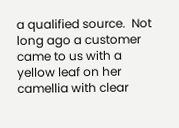a qualified source.  Not long ago a customer came to us with a yellow leaf on her camellia with clear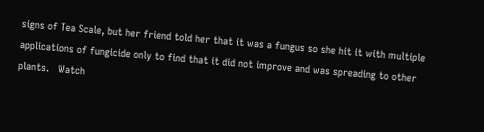signs of Tea Scale, but her friend told her that it was a fungus so she hit it with multiple applications of fungicide only to find that it did not improve and was spreading to other plants.   Watch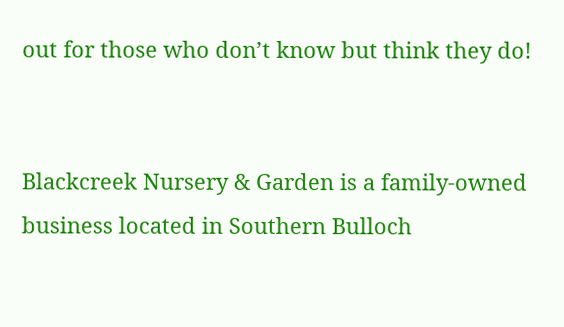out for those who don’t know but think they do!


Blackcreek Nursery & Garden is a family-owned business located in Southern Bulloch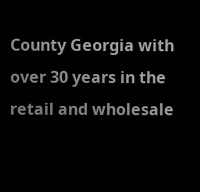County Georgia with over 30 years in the retail and wholesale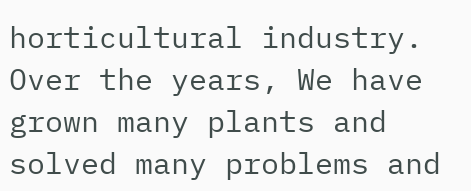horticultural industry.  Over the years, We have grown many plants and solved many problems and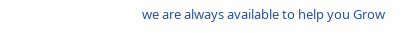we are always available to help you Grow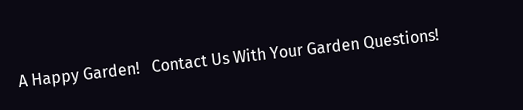A Happy Garden!   Contact Us With Your Garden Questions!